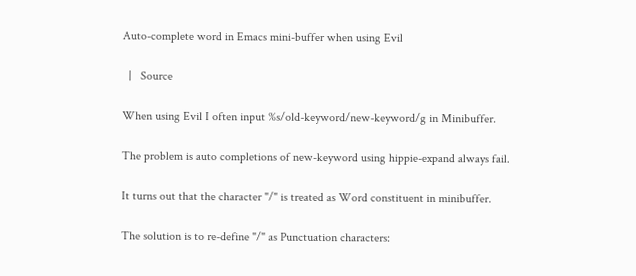Auto-complete word in Emacs mini-buffer when using Evil

  |   Source

When using Evil I often input %s/old-keyword/new-keyword/g in Minibuffer.

The problem is auto completions of new-keyword using hippie-expand always fail.

It turns out that the character "/" is treated as Word constituent in minibuffer.

The solution is to re-define "/" as Punctuation characters: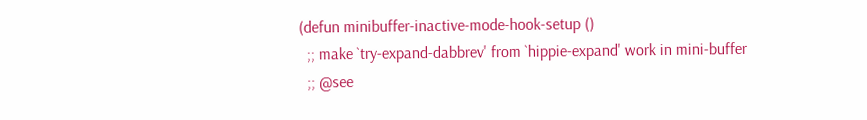(defun minibuffer-inactive-mode-hook-setup ()
  ;; make `try-expand-dabbrev' from `hippie-expand' work in mini-buffer
  ;; @see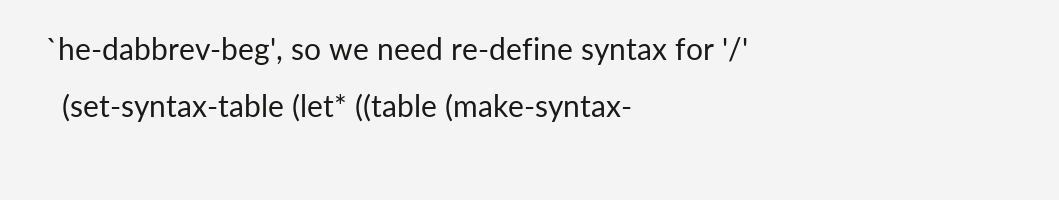`he-dabbrev-beg', so we need re-define syntax for '/'
  (set-syntax-table (let* ((table (make-syntax-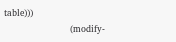table)))
                      (modify-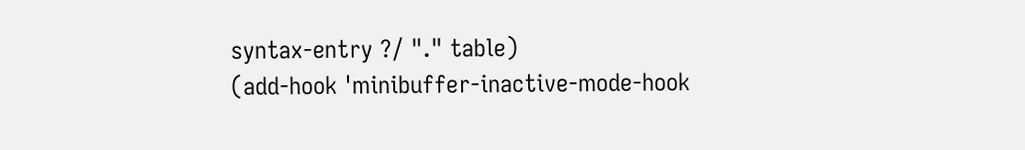syntax-entry ?/ "." table)
(add-hook 'minibuffer-inactive-mode-hook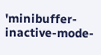'minibuffer-inactive-mode-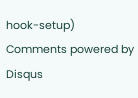hook-setup)
Comments powered by Disqus